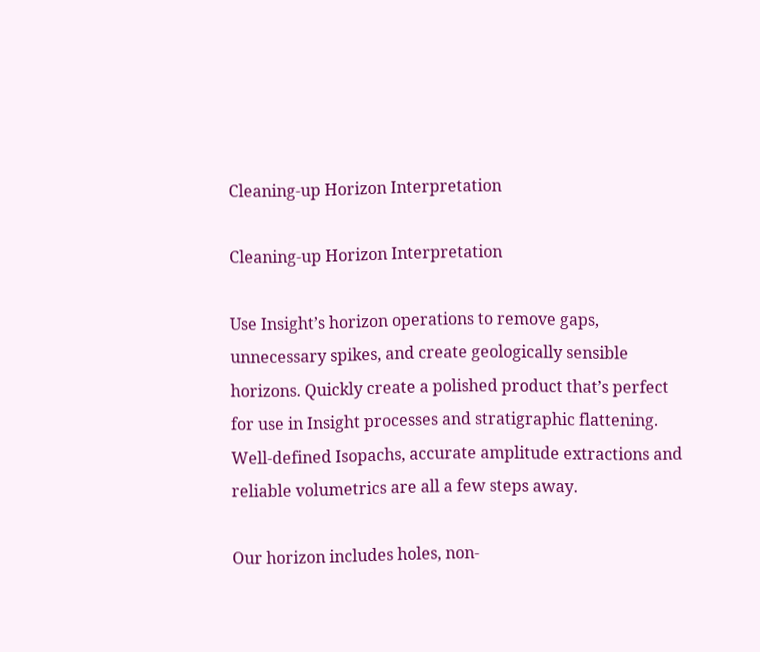Cleaning-up Horizon Interpretation

Cleaning-up Horizon Interpretation

Use Insight’s horizon operations to remove gaps, unnecessary spikes, and create geologically sensible horizons. Quickly create a polished product that’s perfect for use in Insight processes and stratigraphic flattening. Well-defined Isopachs, accurate amplitude extractions and reliable volumetrics are all a few steps away.

Our horizon includes holes, non-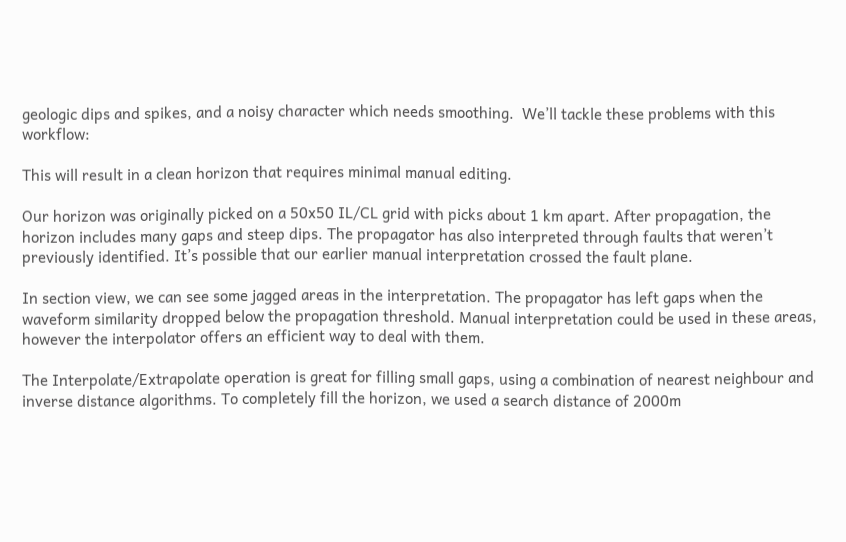geologic dips and spikes, and a noisy character which needs smoothing.  We’ll tackle these problems with this workflow:

This will result in a clean horizon that requires minimal manual editing.

Our horizon was originally picked on a 50x50 IL/CL grid with picks about 1 km apart. After propagation, the horizon includes many gaps and steep dips. The propagator has also interpreted through faults that weren’t previously identified. It’s possible that our earlier manual interpretation crossed the fault plane.

In section view, we can see some jagged areas in the interpretation. The propagator has left gaps when the waveform similarity dropped below the propagation threshold. Manual interpretation could be used in these areas, however the interpolator offers an efficient way to deal with them.

The Interpolate/Extrapolate operation is great for filling small gaps, using a combination of nearest neighbour and inverse distance algorithms. To completely fill the horizon, we used a search distance of 2000m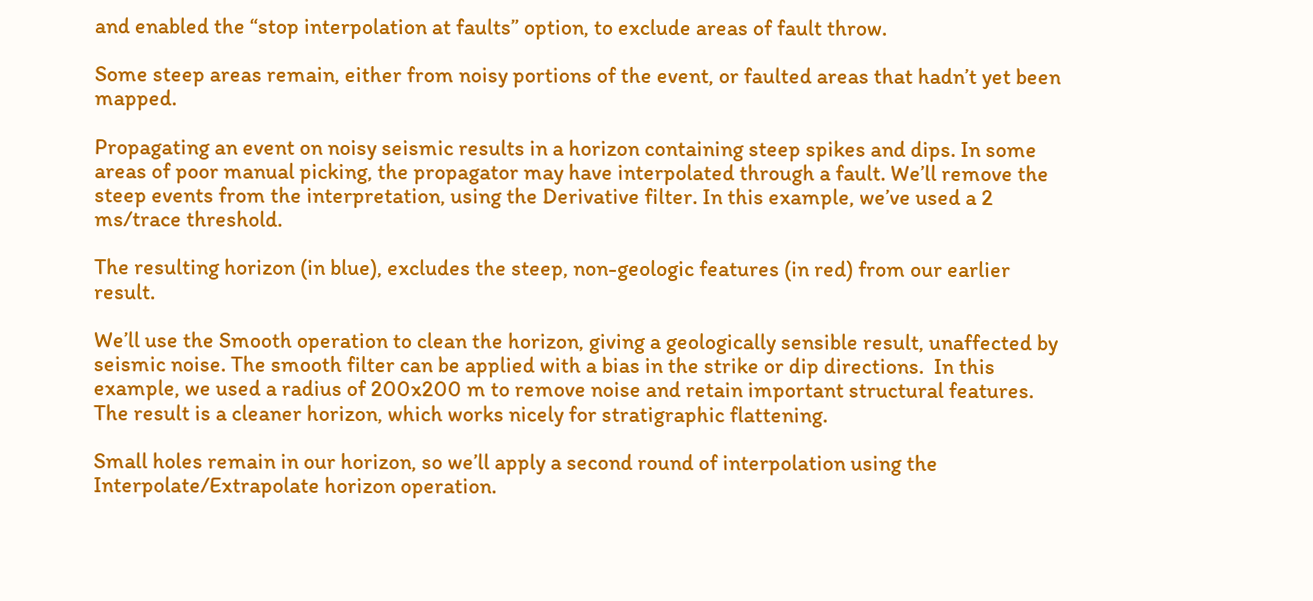and enabled the “stop interpolation at faults” option, to exclude areas of fault throw.

Some steep areas remain, either from noisy portions of the event, or faulted areas that hadn’t yet been mapped.

Propagating an event on noisy seismic results in a horizon containing steep spikes and dips. In some areas of poor manual picking, the propagator may have interpolated through a fault. We’ll remove the steep events from the interpretation, using the Derivative filter. In this example, we’ve used a 2 ms/trace threshold.

The resulting horizon (in blue), excludes the steep, non-geologic features (in red) from our earlier result.

We’ll use the Smooth operation to clean the horizon, giving a geologically sensible result, unaffected by seismic noise. The smooth filter can be applied with a bias in the strike or dip directions.  In this example, we used a radius of 200x200 m to remove noise and retain important structural features. The result is a cleaner horizon, which works nicely for stratigraphic flattening.

Small holes remain in our horizon, so we’ll apply a second round of interpolation using the Interpolate/Extrapolate horizon operation.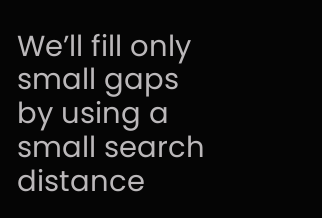We’ll fill only small gaps by using a small search distance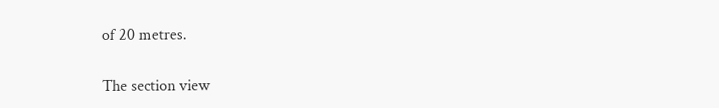of 20 metres.

The section view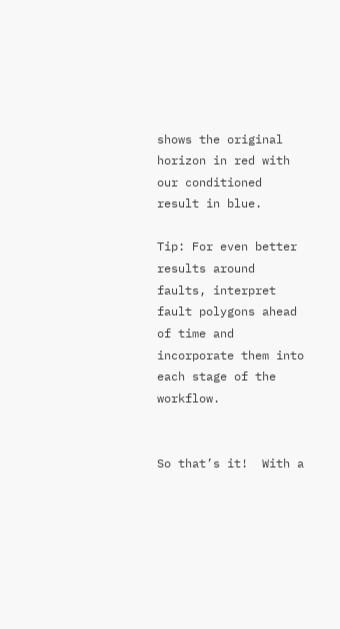shows the original horizon in red with our conditioned result in blue.

Tip: For even better results around faults, interpret fault polygons ahead of time and incorporate them into each stage of the workflow.


So that’s it!  With a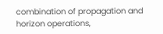combination of propagation and horizon operations,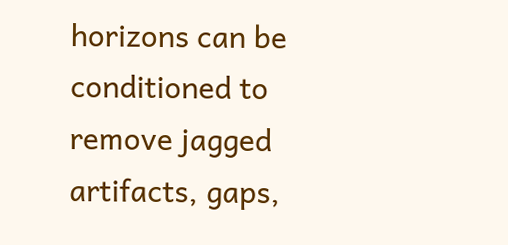horizons can be conditioned to remove jagged artifacts, gaps,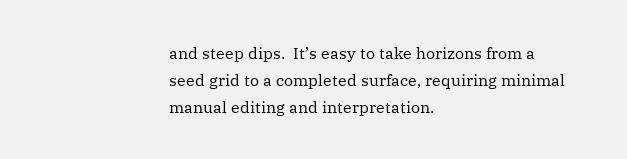and steep dips.  It’s easy to take horizons from a seed grid to a completed surface, requiring minimal manual editing and interpretation.